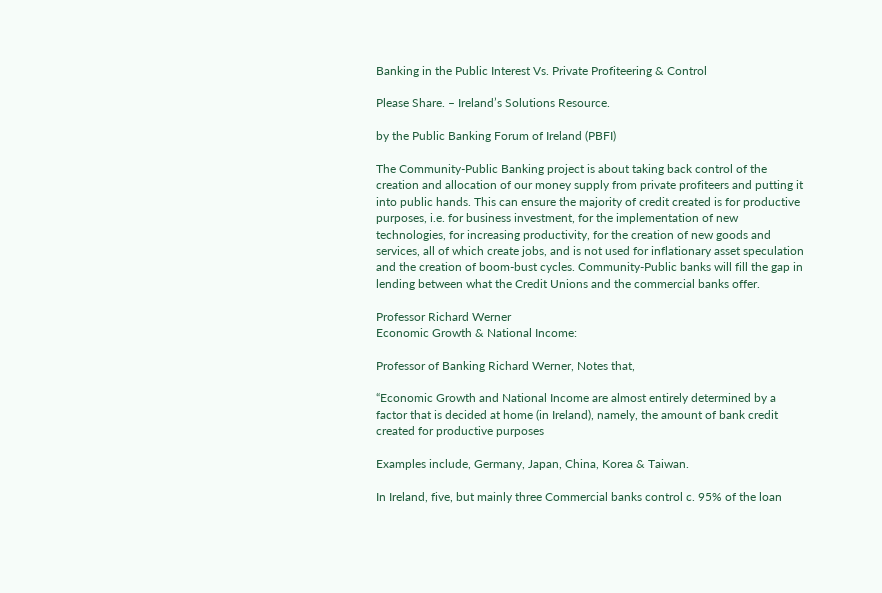Banking in the Public Interest Vs. Private Profiteering & Control

Please Share. – Ireland’s Solutions Resource.

by the Public Banking Forum of Ireland (PBFI)

The Community-Public Banking project is about taking back control of the creation and allocation of our money supply from private profiteers and putting it into public hands. This can ensure the majority of credit created is for productive purposes, i.e. for business investment, for the implementation of new technologies, for increasing productivity, for the creation of new goods and services, all of which create jobs, and is not used for inflationary asset speculation and the creation of boom-bust cycles. Community-Public banks will fill the gap in lending between what the Credit Unions and the commercial banks offer.

Professor Richard Werner
Economic Growth & National Income:

Professor of Banking Richard Werner, Notes that,

“Economic Growth and National Income are almost entirely determined by a factor that is decided at home (in Ireland), namely, the amount of bank credit created for productive purposes

Examples include, Germany, Japan, China, Korea & Taiwan.

In Ireland, five, but mainly three Commercial banks control c. 95% of the loan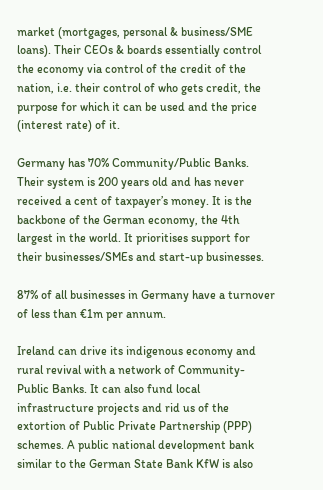market (mortgages, personal & business/SME loans). Their CEOs & boards essentially control the economy via control of the credit of the nation, i.e. their control of who gets credit, the purpose for which it can be used and the price (interest rate) of it.

Germany has 70% Community/Public Banks. Their system is 200 years old and has never received a cent of taxpayer’s money. It is the backbone of the German economy, the 4th largest in the world. It prioritises support for their businesses/SMEs and start-up businesses.

87% of all businesses in Germany have a turnover of less than €1m per annum.

Ireland can drive its indigenous economy and rural revival with a network of Community-Public Banks. It can also fund local infrastructure projects and rid us of the extortion of Public Private Partnership (PPP) schemes. A public national development bank similar to the German State Bank KfW is also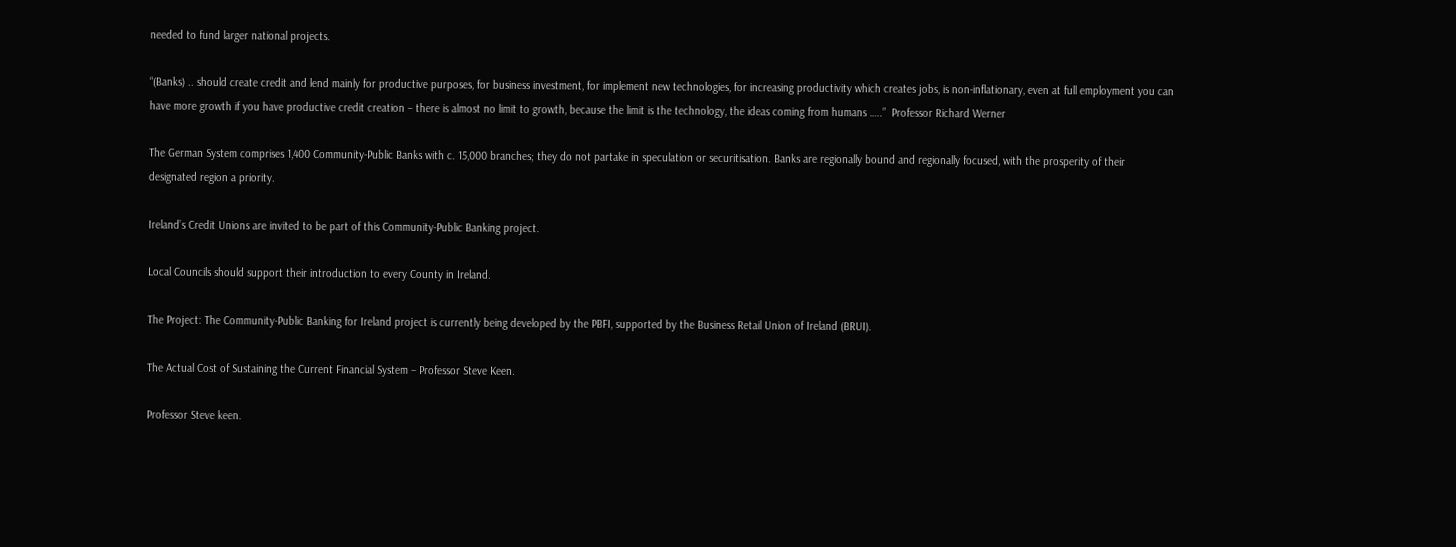needed to fund larger national projects.

“(Banks) .. should create credit and lend mainly for productive purposes, for business investment, for implement new technologies, for increasing productivity which creates jobs, is non-inflationary, even at full employment you can have more growth if you have productive credit creation – there is almost no limit to growth, because the limit is the technology, the ideas coming from humans …..”  Professor Richard Werner

The German System comprises 1,400 Community-Public Banks with c. 15,000 branches; they do not partake in speculation or securitisation. Banks are regionally bound and regionally focused, with the prosperity of their designated region a priority.

Ireland’s Credit Unions are invited to be part of this Community-Public Banking project.

Local Councils should support their introduction to every County in Ireland.

The Project: The Community-Public Banking for Ireland project is currently being developed by the PBFI, supported by the Business Retail Union of Ireland (BRUI).

The Actual Cost of Sustaining the Current Financial System – Professor Steve Keen.

Professor Steve keen.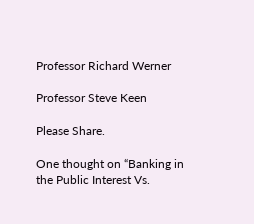Professor Richard Werner

Professor Steve Keen

Please Share.

One thought on “Banking in the Public Interest Vs.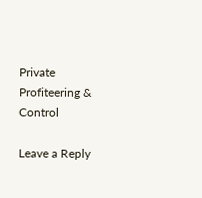Private Profiteering & Control

Leave a Reply